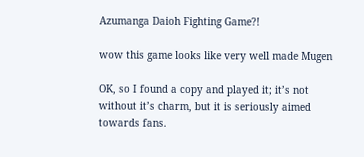Azumanga Daioh Fighting Game?!

wow this game looks like very well made Mugen

OK, so I found a copy and played it; it’s not without it’s charm, but it is seriously aimed towards fans.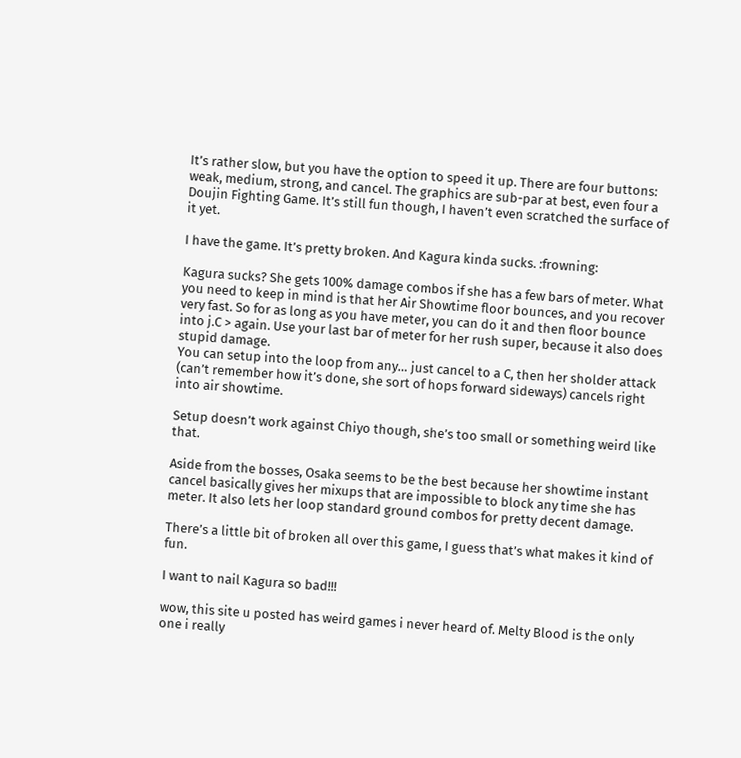It’s rather slow, but you have the option to speed it up. There are four buttons: weak, medium, strong, and cancel. The graphics are sub-par at best, even four a Doujin Fighting Game. It’s still fun though, I haven’t even scratched the surface of it yet.

I have the game. It’s pretty broken. And Kagura kinda sucks. :frowning:

Kagura sucks? She gets 100% damage combos if she has a few bars of meter. What you need to keep in mind is that her Air Showtime floor bounces, and you recover very fast. So for as long as you have meter, you can do it and then floor bounce into j.C > again. Use your last bar of meter for her rush super, because it also does stupid damage.
You can setup into the loop from any… just cancel to a C, then her sholder attack (can’t remember how it’s done, she sort of hops forward sideways) cancels right into air showtime.

Setup doesn’t work against Chiyo though, she’s too small or something weird like that.

Aside from the bosses, Osaka seems to be the best because her showtime instant cancel basically gives her mixups that are impossible to block any time she has meter. It also lets her loop standard ground combos for pretty decent damage.

There’s a little bit of broken all over this game, I guess that’s what makes it kind of fun.

I want to nail Kagura so bad!!!

wow, this site u posted has weird games i never heard of. Melty Blood is the only one i really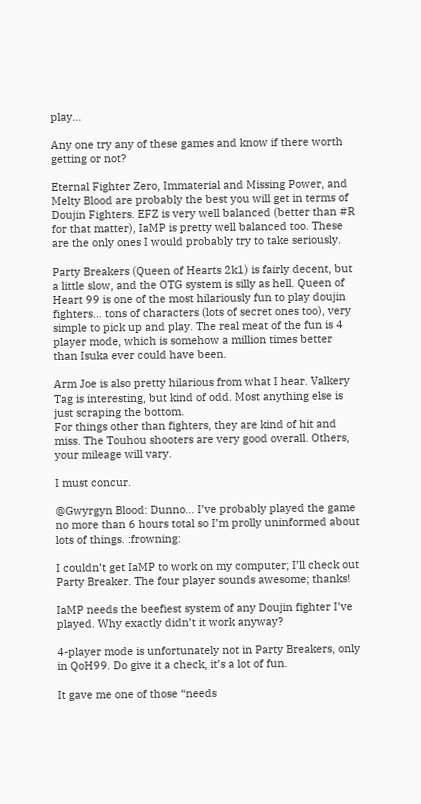play…

Any one try any of these games and know if there worth getting or not?

Eternal Fighter Zero, Immaterial and Missing Power, and Melty Blood are probably the best you will get in terms of Doujin Fighters. EFZ is very well balanced (better than #R for that matter), IaMP is pretty well balanced too. These are the only ones I would probably try to take seriously.

Party Breakers (Queen of Hearts 2k1) is fairly decent, but a little slow, and the OTG system is silly as hell. Queen of Heart 99 is one of the most hilariously fun to play doujin fighters… tons of characters (lots of secret ones too), very simple to pick up and play. The real meat of the fun is 4 player mode, which is somehow a million times better than Isuka ever could have been.

Arm Joe is also pretty hilarious from what I hear. Valkery Tag is interesting, but kind of odd. Most anything else is just scraping the bottom.
For things other than fighters, they are kind of hit and miss. The Touhou shooters are very good overall. Others, your mileage will vary.

I must concur.

@Gwyrgyn Blood: Dunno… I’ve probably played the game no more than 6 hours total so I’m prolly uninformed about lots of things. :frowning:

I couldn’t get IaMP to work on my computer; I’ll check out Party Breaker. The four player sounds awesome; thanks!

IaMP needs the beefiest system of any Doujin fighter I’ve played. Why exactly didn’t it work anyway?

4-player mode is unfortunately not in Party Breakers, only in QoH99. Do give it a check, it’s a lot of fun.

It gave me one of those “needs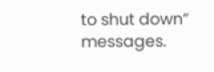to shut down” messages.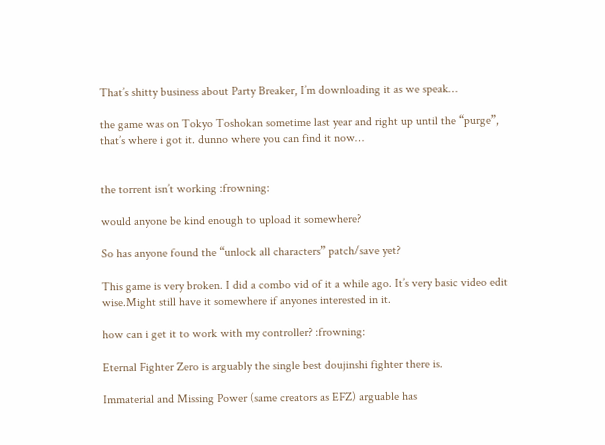That’s shitty business about Party Breaker, I’m downloading it as we speak…

the game was on Tokyo Toshokan sometime last year and right up until the “purge”, that’s where i got it. dunno where you can find it now…


the torrent isn’t working :frowning:

would anyone be kind enough to upload it somewhere?

So has anyone found the “unlock all characters” patch/save yet?

This game is very broken. I did a combo vid of it a while ago. It’s very basic video edit wise.Might still have it somewhere if anyones interested in it.

how can i get it to work with my controller? :frowning:

Eternal Fighter Zero is arguably the single best doujinshi fighter there is.

Immaterial and Missing Power (same creators as EFZ) arguable has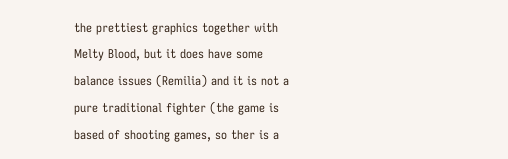the prettiest graphics together with Melty Blood, but it does have some balance issues (Remilia) and it is not a pure traditional fighter (the game is based of shooting games, so ther is a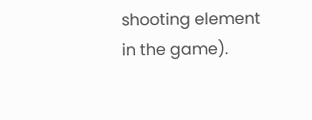shooting element in the game).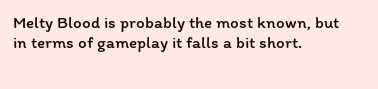Melty Blood is probably the most known, but in terms of gameplay it falls a bit short.